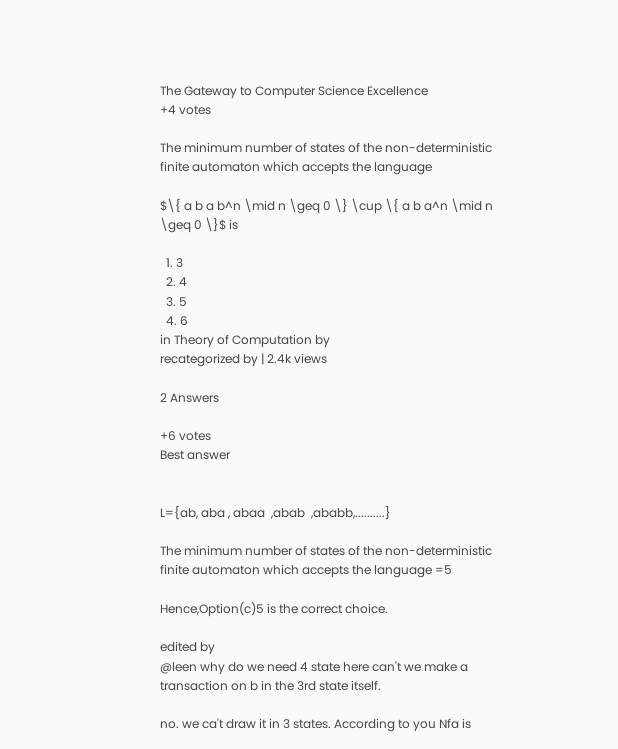The Gateway to Computer Science Excellence
+4 votes

The minimum number of states of the non-deterministic finite automaton which accepts the language

$\{ a b a b^n \mid n \geq 0 \} \cup \{ a b a^n \mid n \geq 0 \}$ is

  1. 3
  2. 4
  3. 5
  4. 6
in Theory of Computation by
recategorized by | 2.4k views

2 Answers

+6 votes
Best answer


L={ab, aba , abaa  ,abab  ,ababb,..........}

The minimum number of states of the non-deterministic finite automaton which accepts the language =5

Hence,Option(c)5 is the correct choice.

edited by
@leen why do we need 4 state here can't we make a transaction on b in the 3rd state itself.

no. we ca't draw it in 3 states. According to you Nfa is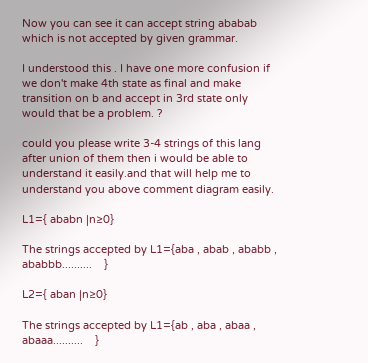Now you can see it can accept string ababab which is not accepted by given grammar.

I understood this . I have one more confusion if we don't make 4th state as final and make transition on b and accept in 3rd state only would that be a problem. ?

could you please write 3-4 strings of this lang after union of them then i would be able to understand it easily.and that will help me to understand you above comment diagram easily.

L1={ ababn |n≥0}

The strings accepted by L1={aba , abab , ababb , ababbb..........    }

L2={ aban |n≥0}

The strings accepted by L1={ab , aba , abaa , abaaa..........    }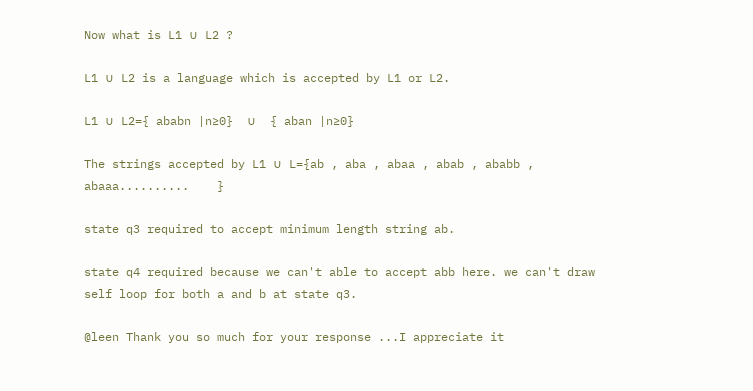Now what is L1 ∪ L2 ?

L1 ∪ L2 is a language which is accepted by L1 or L2.

L1 ∪ L2={ ababn |n≥0}  ∪  { aban |n≥0}

The strings accepted by L1 ∪ L={ab , aba , abaa , abab , ababb , abaaa..........    }

state q3 required to accept minimum length string ab.

state q4 required because we can't able to accept abb here. we can't draw self loop for both a and b at state q3.

@leen Thank you so much for your response ...I appreciate it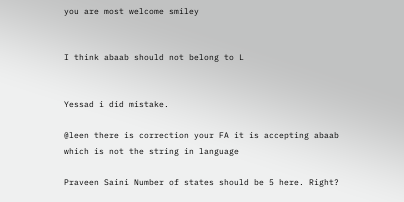you are most welcome smiley


I think abaab should not belong to L


Yessad i did mistake.

@leen there is correction your FA it is accepting abaab which is not the string in language

Praveen Saini Number of states should be 5 here. Right?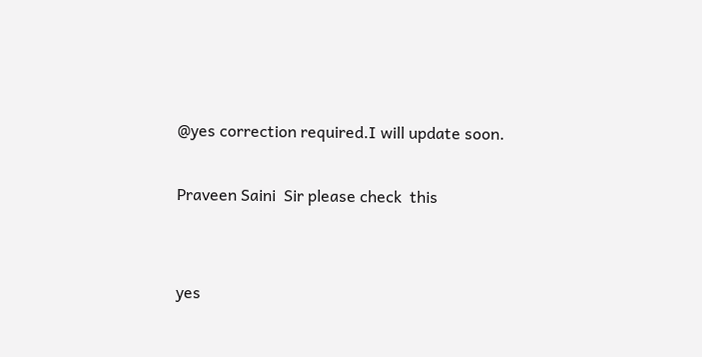@yes correction required.I will update soon.

Praveen Saini  Sir please check  this


yes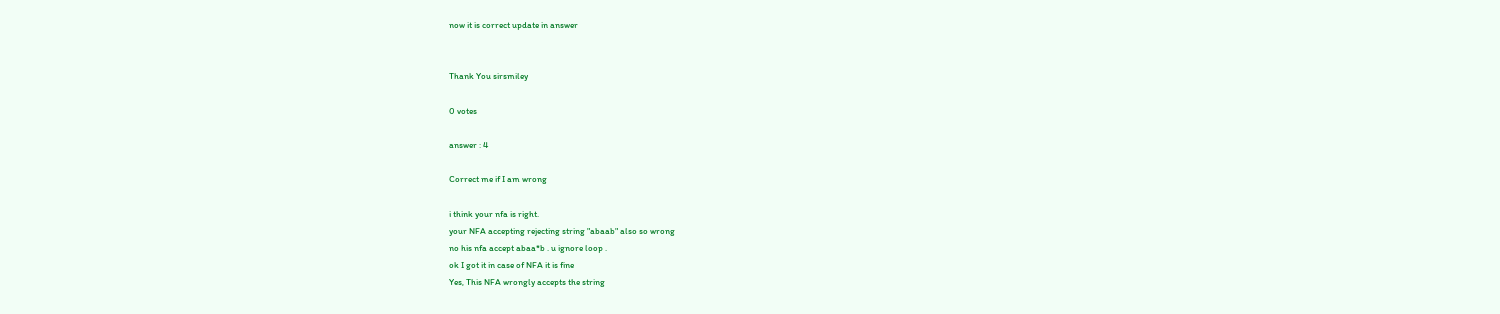now it is correct update in answer


Thank You sirsmiley

0 votes

answer : 4

Correct me if I am wrong

i think your nfa is right.
your NFA accepting rejecting string "abaab" also so wrong
no his nfa accept abaa*b . u ignore loop .
ok I got it in case of NFA it is fine
Yes, This NFA wrongly accepts the string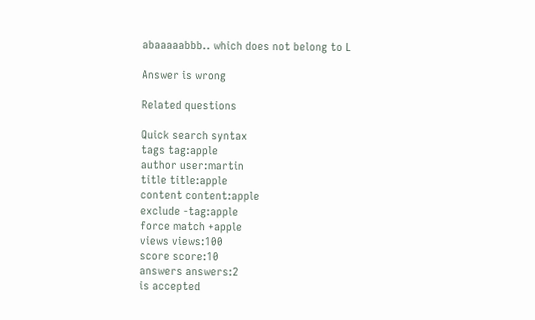abaaaaabbb.. which does not belong to L

Answer is wrong

Related questions

Quick search syntax
tags tag:apple
author user:martin
title title:apple
content content:apple
exclude -tag:apple
force match +apple
views views:100
score score:10
answers answers:2
is accepted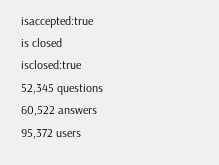isaccepted:true
is closed isclosed:true
52,345 questions
60,522 answers
95,372 users